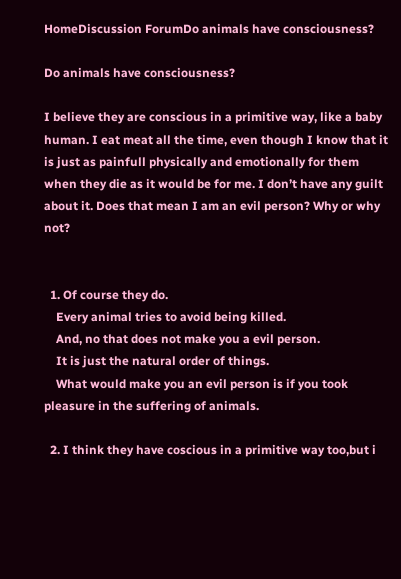HomeDiscussion ForumDo animals have consciousness?

Do animals have consciousness?

I believe they are conscious in a primitive way, like a baby human. I eat meat all the time, even though I know that it is just as painfull physically and emotionally for them when they die as it would be for me. I don’t have any guilt about it. Does that mean I am an evil person? Why or why not?


  1. Of course they do.
    Every animal tries to avoid being killed.
    And, no that does not make you a evil person.
    It is just the natural order of things.
    What would make you an evil person is if you took pleasure in the suffering of animals.

  2. I think they have coscious in a primitive way too,but i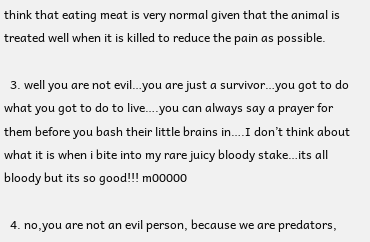think that eating meat is very normal given that the animal is treated well when it is killed to reduce the pain as possible.

  3. well you are not evil…you are just a survivor…you got to do what you got to do to live….you can always say a prayer for them before you bash their little brains in….I don’t think about what it is when i bite into my rare juicy bloody stake…its all bloody but its so good!!! m00000

  4. no,you are not an evil person, because we are predators,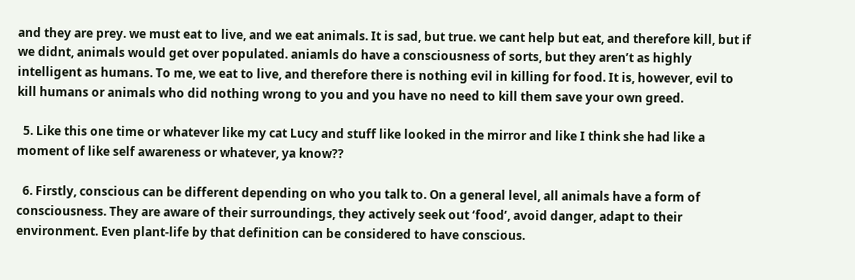and they are prey. we must eat to live, and we eat animals. It is sad, but true. we cant help but eat, and therefore kill, but if we didnt, animals would get over populated. aniamls do have a consciousness of sorts, but they aren’t as highly intelligent as humans. To me, we eat to live, and therefore there is nothing evil in killing for food. It is, however, evil to kill humans or animals who did nothing wrong to you and you have no need to kill them save your own greed.

  5. Like this one time or whatever like my cat Lucy and stuff like looked in the mirror and like I think she had like a moment of like self awareness or whatever, ya know??

  6. Firstly, conscious can be different depending on who you talk to. On a general level, all animals have a form of consciousness. They are aware of their surroundings, they actively seek out ‘food’, avoid danger, adapt to their environment. Even plant-life by that definition can be considered to have conscious.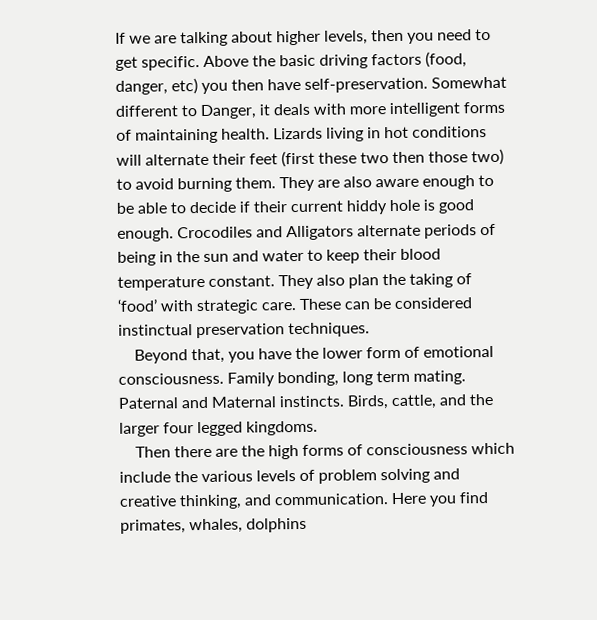If we are talking about higher levels, then you need to get specific. Above the basic driving factors (food, danger, etc) you then have self-preservation. Somewhat different to Danger, it deals with more intelligent forms of maintaining health. Lizards living in hot conditions will alternate their feet (first these two then those two) to avoid burning them. They are also aware enough to be able to decide if their current hiddy hole is good enough. Crocodiles and Alligators alternate periods of being in the sun and water to keep their blood temperature constant. They also plan the taking of ‘food’ with strategic care. These can be considered instinctual preservation techniques.
    Beyond that, you have the lower form of emotional consciousness. Family bonding, long term mating. Paternal and Maternal instincts. Birds, cattle, and the larger four legged kingdoms.
    Then there are the high forms of consciousness which include the various levels of problem solving and creative thinking, and communication. Here you find primates, whales, dolphins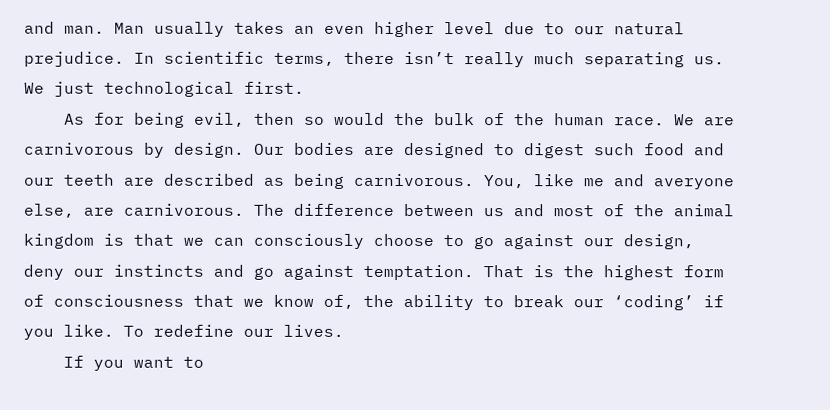and man. Man usually takes an even higher level due to our natural prejudice. In scientific terms, there isn’t really much separating us. We just technological first.
    As for being evil, then so would the bulk of the human race. We are carnivorous by design. Our bodies are designed to digest such food and our teeth are described as being carnivorous. You, like me and averyone else, are carnivorous. The difference between us and most of the animal kingdom is that we can consciously choose to go against our design, deny our instincts and go against temptation. That is the highest form of consciousness that we know of, the ability to break our ‘coding’ if you like. To redefine our lives.
    If you want to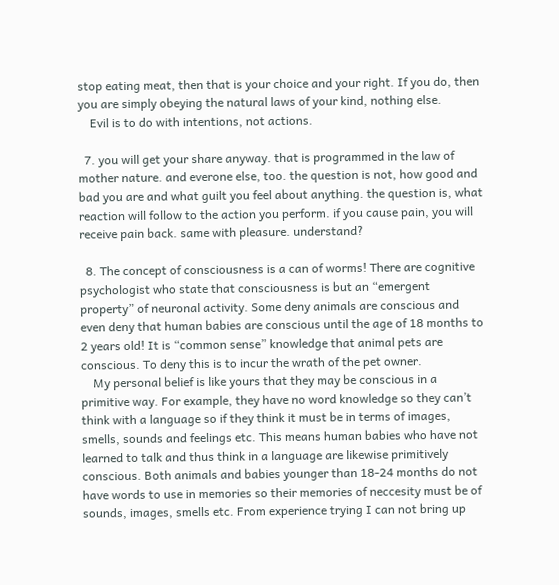stop eating meat, then that is your choice and your right. If you do, then you are simply obeying the natural laws of your kind, nothing else.
    Evil is to do with intentions, not actions.

  7. you will get your share anyway. that is programmed in the law of mother nature. and everone else, too. the question is not, how good and bad you are and what guilt you feel about anything. the question is, what reaction will follow to the action you perform. if you cause pain, you will receive pain back. same with pleasure. understand?

  8. The concept of consciousness is a can of worms! There are cognitive psychologist who state that consciousness is but an “emergent property” of neuronal activity. Some deny animals are conscious and even deny that human babies are conscious until the age of 18 months to 2 years old! It is “common sense” knowledge that animal pets are conscious. To deny this is to incur the wrath of the pet owner.
    My personal belief is like yours that they may be conscious in a primitive way. For example, they have no word knowledge so they can’t think with a language so if they think it must be in terms of images, smells, sounds and feelings etc. This means human babies who have not learned to talk and thus think in a language are likewise primitively conscious. Both animals and babies younger than 18-24 months do not have words to use in memories so their memories of neccesity must be of sounds, images, smells etc. From experience trying I can not bring up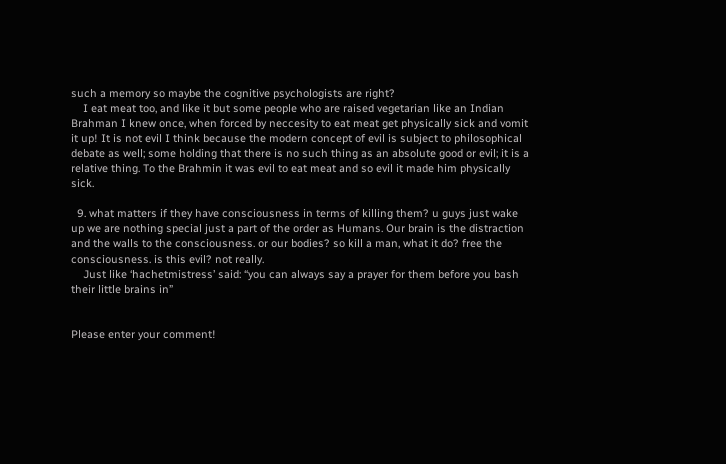such a memory so maybe the cognitive psychologists are right?
    I eat meat too, and like it but some people who are raised vegetarian like an Indian Brahman I knew once, when forced by neccesity to eat meat get physically sick and vomit it up! It is not evil I think because the modern concept of evil is subject to philosophical debate as well; some holding that there is no such thing as an absolute good or evil; it is a relative thing. To the Brahmin it was evil to eat meat and so evil it made him physically sick.

  9. what matters if they have consciousness in terms of killing them? u guys just wake up we are nothing special just a part of the order as Humans. Our brain is the distraction and the walls to the consciousness. or our bodies? so kill a man, what it do? free the consciousness. is this evil? not really.
    Just like ‘hachetmistress’ said: “you can always say a prayer for them before you bash their little brains in”


Please enter your comment!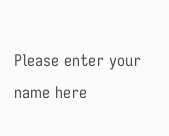Please enter your name here